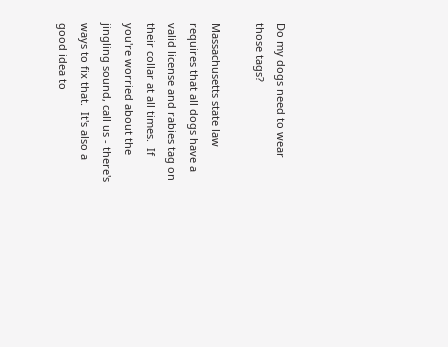Do my dogs need to wear those tags?

Massachusetts state law requires that all dogs have a valid license and rabies tag on their collar at all times.  If you're worried about the jingling sound, call us - there's ways to fix that.  It's also a good idea to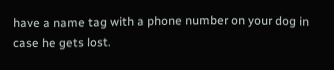have a name tag with a phone number on your dog in case he gets lost.